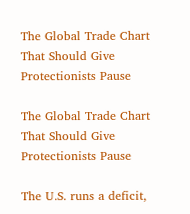The Global Trade Chart That Should Give Protectionists Pause

The Global Trade Chart That Should Give Protectionists Pause

The U.S. runs a deficit,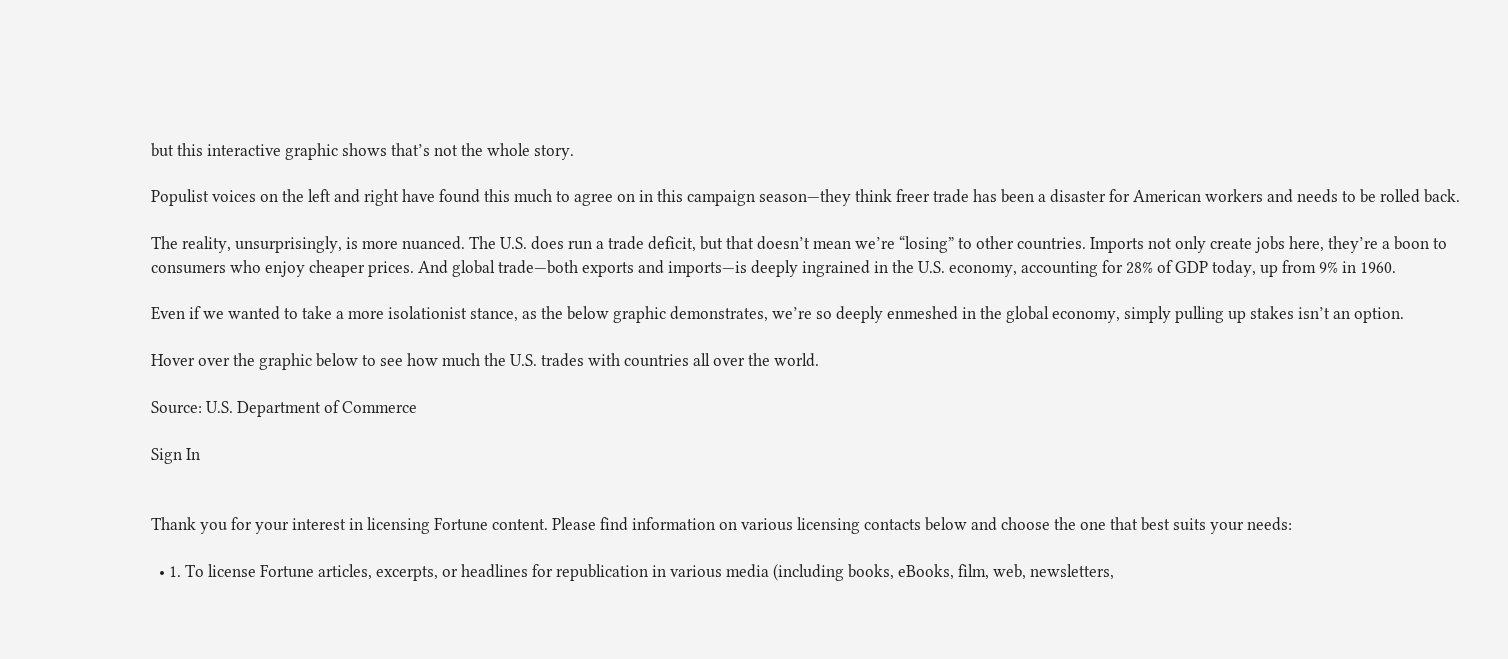but this interactive graphic shows that’s not the whole story.

Populist voices on the left and right have found this much to agree on in this campaign season—they think freer trade has been a disaster for American workers and needs to be rolled back.

The reality, unsurprisingly, is more nuanced. The U.S. does run a trade deficit, but that doesn’t mean we’re “losing” to other countries. Imports not only create jobs here, they’re a boon to consumers who enjoy cheaper prices. And global trade—both exports and imports—is deeply ingrained in the U.S. economy, accounting for 28% of GDP today, up from 9% in 1960.

Even if we wanted to take a more isolationist stance, as the below graphic demonstrates, we’re so deeply enmeshed in the global economy, simply pulling up stakes isn’t an option.

Hover over the graphic below to see how much the U.S. trades with countries all over the world.

Source: U.S. Department of Commerce

Sign In


Thank you for your interest in licensing Fortune content. Please find information on various licensing contacts below and choose the one that best suits your needs:

  • 1. To license Fortune articles, excerpts, or headlines for republication in various media (including books, eBooks, film, web, newsletters,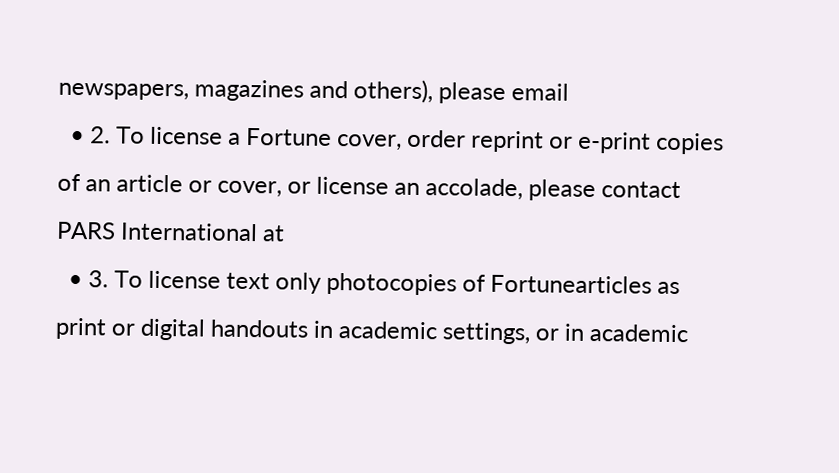newspapers, magazines and others), please email
  • 2. To license a Fortune cover, order reprint or e-print copies of an article or cover, or license an accolade, please contact PARS International at
  • 3. To license text only photocopies of Fortunearticles as print or digital handouts in academic settings, or in academic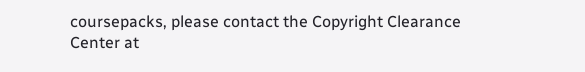coursepacks, please contact the Copyright Clearance Center at